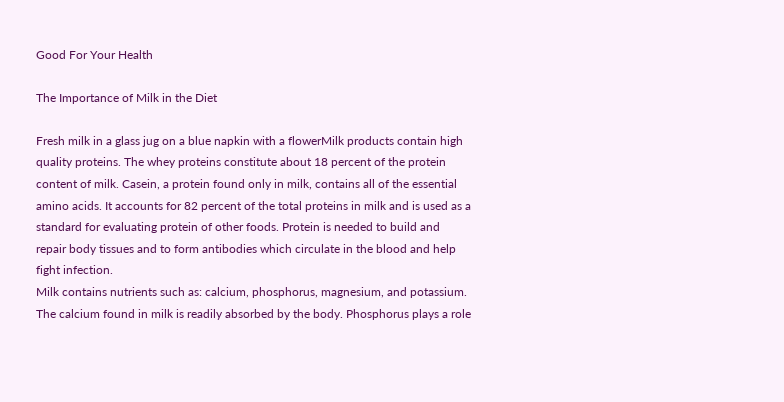Good For Your Health

The Importance of Milk in the Diet

Fresh milk in a glass jug on a blue napkin with a flowerMilk products contain high quality proteins. The whey proteins constitute about 18 percent of the protein content of milk. Casein, a protein found only in milk, contains all of the essential amino acids. It accounts for 82 percent of the total proteins in milk and is used as a standard for evaluating protein of other foods. Protein is needed to build and repair body tissues and to form antibodies which circulate in the blood and help fight infection.
Milk contains nutrients such as: calcium, phosphorus, magnesium, and potassium. The calcium found in milk is readily absorbed by the body. Phosphorus plays a role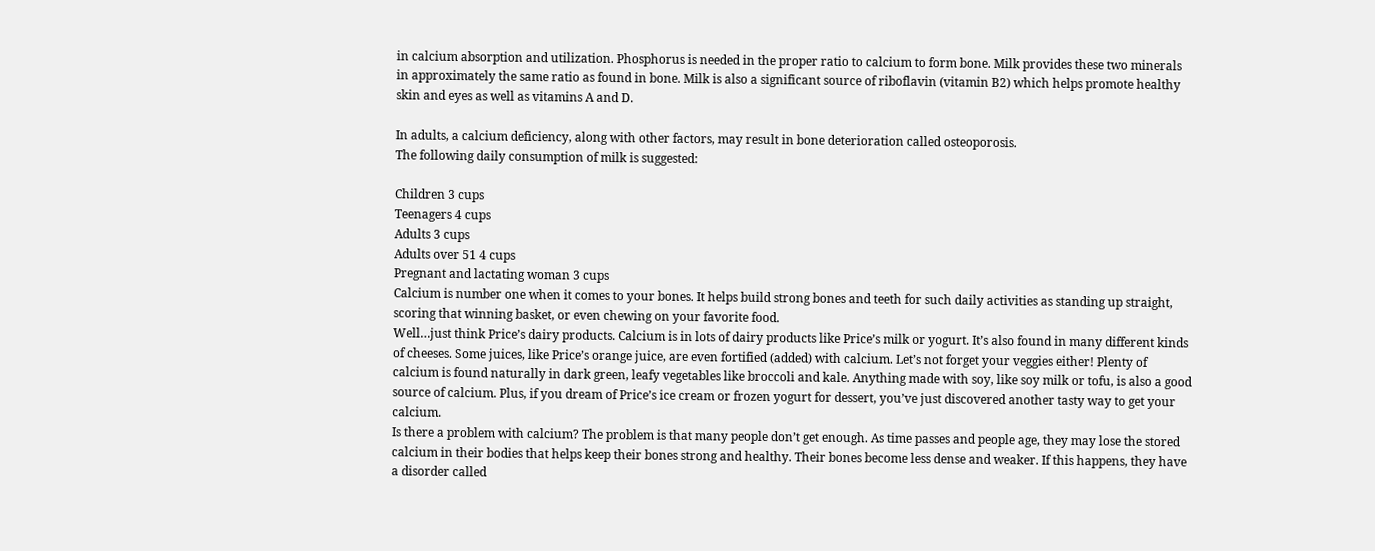in calcium absorption and utilization. Phosphorus is needed in the proper ratio to calcium to form bone. Milk provides these two minerals in approximately the same ratio as found in bone. Milk is also a significant source of riboflavin (vitamin B2) which helps promote healthy skin and eyes as well as vitamins A and D.

In adults, a calcium deficiency, along with other factors, may result in bone deterioration called osteoporosis.
The following daily consumption of milk is suggested:

Children 3 cups
Teenagers 4 cups
Adults 3 cups
Adults over 51 4 cups
Pregnant and lactating woman 3 cups
Calcium is number one when it comes to your bones. It helps build strong bones and teeth for such daily activities as standing up straight, scoring that winning basket, or even chewing on your favorite food.
Well…just think Price’s dairy products. Calcium is in lots of dairy products like Price’s milk or yogurt. It’s also found in many different kinds of cheeses. Some juices, like Price’s orange juice, are even fortified (added) with calcium. Let’s not forget your veggies either! Plenty of calcium is found naturally in dark green, leafy vegetables like broccoli and kale. Anything made with soy, like soy milk or tofu, is also a good source of calcium. Plus, if you dream of Price’s ice cream or frozen yogurt for dessert, you’ve just discovered another tasty way to get your calcium.
Is there a problem with calcium? The problem is that many people don’t get enough. As time passes and people age, they may lose the stored calcium in their bodies that helps keep their bones strong and healthy. Their bones become less dense and weaker. If this happens, they have a disorder called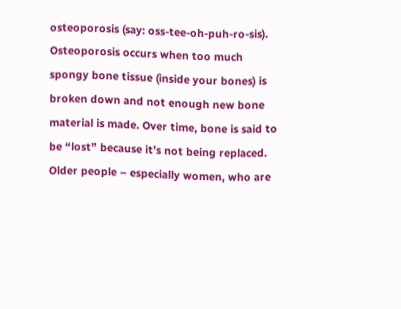osteoporosis (say: oss-tee-oh-puh-ro-sis).
Osteoporosis occurs when too much spongy bone tissue (inside your bones) is broken down and not enough new bone material is made. Over time, bone is said to be “lost” because it’s not being replaced. Older people – especially women, who are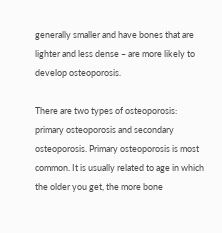generally smaller and have bones that are lighter and less dense – are more likely to develop osteoporosis.

There are two types of osteoporosis: primary osteoporosis and secondary osteoporosis. Primary osteoporosis is most common. It is usually related to age in which the older you get, the more bone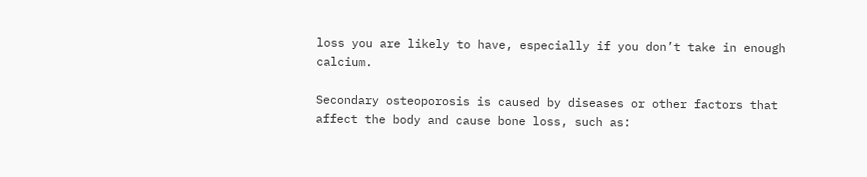loss you are likely to have, especially if you don’t take in enough calcium.

Secondary osteoporosis is caused by diseases or other factors that affect the body and cause bone loss, such as: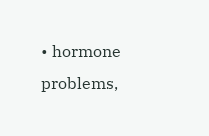• hormone problems,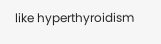like hyperthyroidism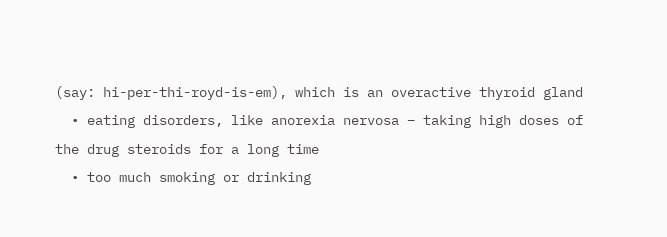(say: hi-per-thi-royd-is-em), which is an overactive thyroid gland
  • eating disorders, like anorexia nervosa – taking high doses of the drug steroids for a long time
  • too much smoking or drinking